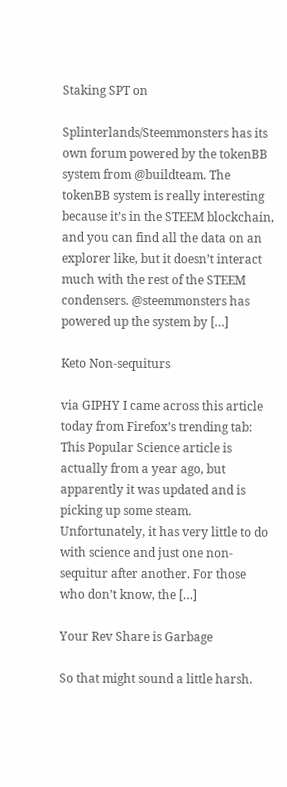Staking SPT on

Splinterlands/Steemmonsters has its own forum powered by the tokenBB system from @buildteam. The tokenBB system is really interesting because it’s in the STEEM blockchain, and you can find all the data on an explorer like, but it doesn’t interact much with the rest of the STEEM condensers. @steemmonsters has powered up the system by […]

Keto Non-sequiturs

via GIPHY I came across this article today from Firefox’s trending tab: This Popular Science article is actually from a year ago, but apparently it was updated and is picking up some steam. Unfortunately, it has very little to do with science and just one non-sequitur after another. For those who don’t know, the […]

Your Rev Share is Garbage

So that might sound a little harsh.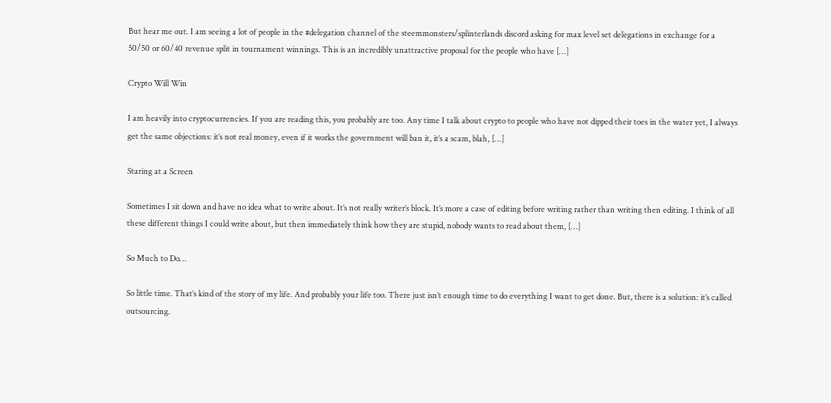But hear me out. I am seeing a lot of people in the #delegation channel of the steemmonsters/splinterlands discord asking for max level set delegations in exchange for a 50/50 or 60/40 revenue split in tournament winnings. This is an incredibly unattractive proposal for the people who have […]

Crypto Will Win

I am heavily into cryptocurrencies. If you are reading this, you probably are too. Any time I talk about crypto to people who have not dipped their toes in the water yet, I always get the same objections: it’s not real money, even if it works the government will ban it, it’s a scam, blah, […]

Staring at a Screen

Sometimes I sit down and have no idea what to write about. It’s not really writer’s block. It’s more a case of editing before writing rather than writing then editing. I think of all these different things I could write about, but then immediately think how they are stupid, nobody wants to read about them, […]

So Much to Do…

So little time. That’s kind of the story of my life. And probably your life too. There just isn’t enough time to do everything I want to get done. But, there is a solution: it’s called outsourcing.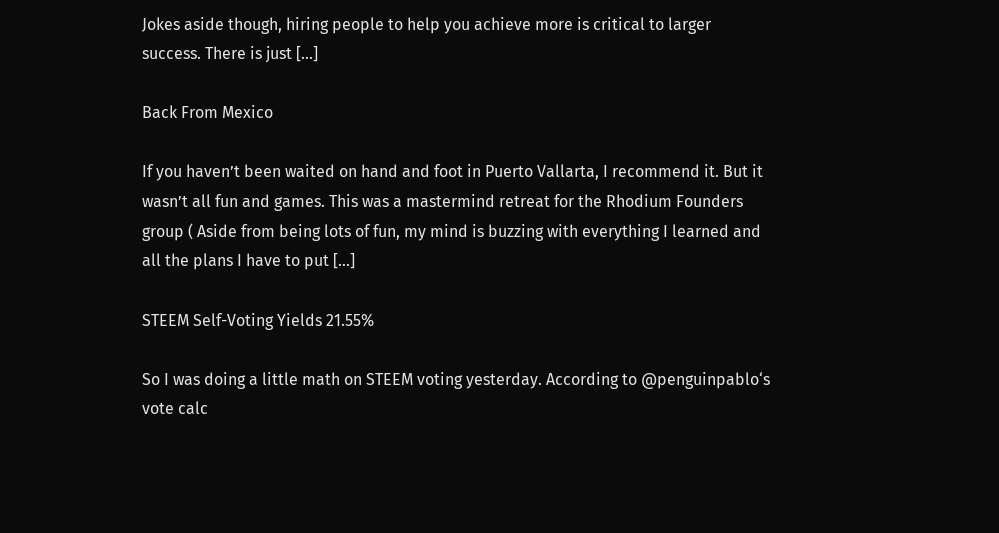Jokes aside though, hiring people to help you achieve more is critical to larger success. There is just […]

Back From Mexico

If you haven’t been waited on hand and foot in Puerto Vallarta, I recommend it. But it wasn’t all fun and games. This was a mastermind retreat for the Rhodium Founders group ( Aside from being lots of fun, my mind is buzzing with everything I learned and all the plans I have to put […]

STEEM Self-Voting Yields 21.55%

So I was doing a little math on STEEM voting yesterday. According to @penguinpablo‘s vote calc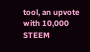tool, an upvote with 10,000 STEEM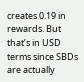creates 0.19 in rewards. But that’s in USD terms since SBDs are actually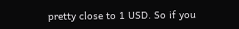pretty close to 1 USD. So if you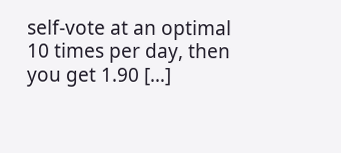self-vote at an optimal 10 times per day, then you get 1.90 […]